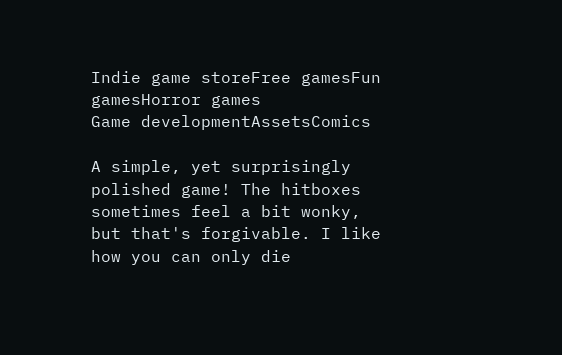Indie game storeFree gamesFun gamesHorror games
Game developmentAssetsComics

A simple, yet surprisingly polished game! The hitboxes sometimes feel a bit wonky, but that's forgivable. I like how you can only die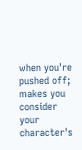when you're pushed off; makes you consider your character's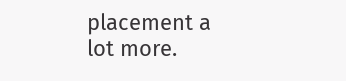placement a lot more.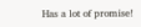Has a lot of promise!